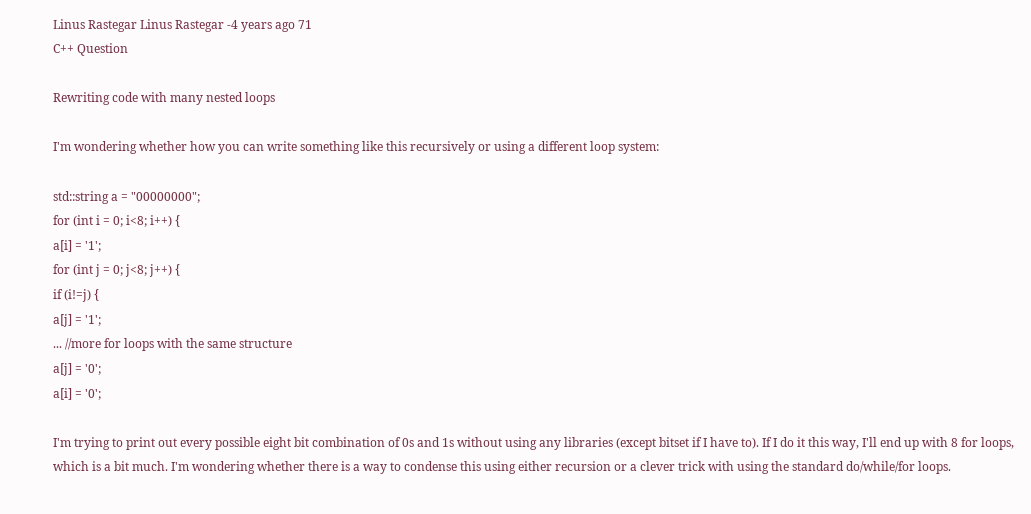Linus Rastegar Linus Rastegar -4 years ago 71
C++ Question

Rewriting code with many nested loops

I'm wondering whether how you can write something like this recursively or using a different loop system:

std::string a = "00000000";
for (int i = 0; i<8; i++) {
a[i] = '1';
for (int j = 0; j<8; j++) {
if (i!=j) {
a[j] = '1';
... //more for loops with the same structure
a[j] = '0';
a[i] = '0';

I'm trying to print out every possible eight bit combination of 0s and 1s without using any libraries (except bitset if I have to). If I do it this way, I'll end up with 8 for loops, which is a bit much. I'm wondering whether there is a way to condense this using either recursion or a clever trick with using the standard do/while/for loops.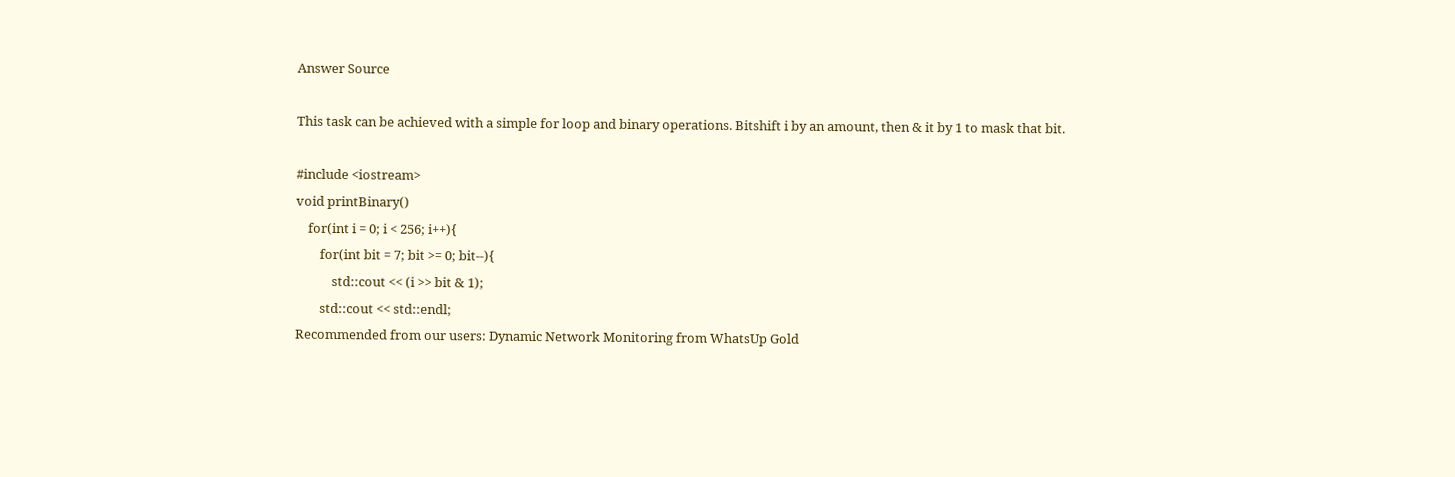Answer Source

This task can be achieved with a simple for loop and binary operations. Bitshift i by an amount, then & it by 1 to mask that bit.

#include <iostream>
void printBinary()
    for(int i = 0; i < 256; i++){
        for(int bit = 7; bit >= 0; bit--){
            std::cout << (i >> bit & 1);
        std::cout << std::endl;
Recommended from our users: Dynamic Network Monitoring from WhatsUp Gold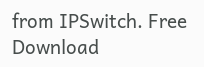from IPSwitch. Free Download